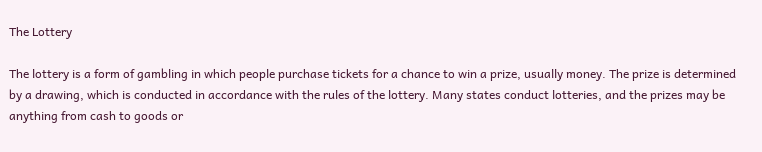The Lottery

The lottery is a form of gambling in which people purchase tickets for a chance to win a prize, usually money. The prize is determined by a drawing, which is conducted in accordance with the rules of the lottery. Many states conduct lotteries, and the prizes may be anything from cash to goods or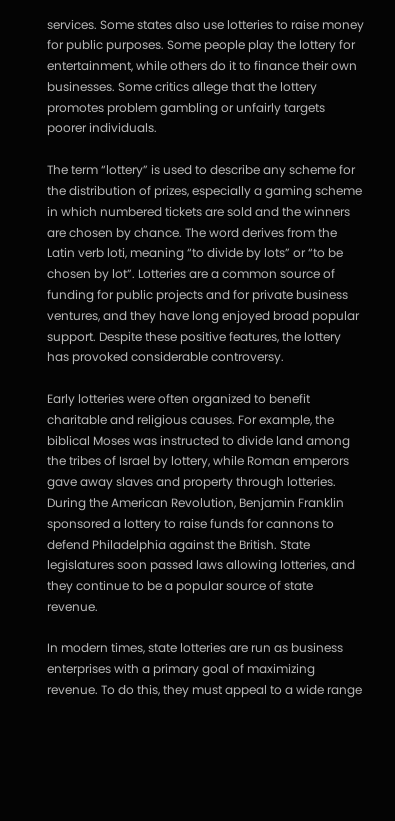services. Some states also use lotteries to raise money for public purposes. Some people play the lottery for entertainment, while others do it to finance their own businesses. Some critics allege that the lottery promotes problem gambling or unfairly targets poorer individuals.

The term “lottery” is used to describe any scheme for the distribution of prizes, especially a gaming scheme in which numbered tickets are sold and the winners are chosen by chance. The word derives from the Latin verb loti, meaning “to divide by lots” or “to be chosen by lot”. Lotteries are a common source of funding for public projects and for private business ventures, and they have long enjoyed broad popular support. Despite these positive features, the lottery has provoked considerable controversy.

Early lotteries were often organized to benefit charitable and religious causes. For example, the biblical Moses was instructed to divide land among the tribes of Israel by lottery, while Roman emperors gave away slaves and property through lotteries. During the American Revolution, Benjamin Franklin sponsored a lottery to raise funds for cannons to defend Philadelphia against the British. State legislatures soon passed laws allowing lotteries, and they continue to be a popular source of state revenue.

In modern times, state lotteries are run as business enterprises with a primary goal of maximizing revenue. To do this, they must appeal to a wide range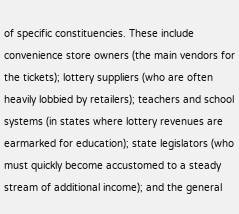of specific constituencies. These include convenience store owners (the main vendors for the tickets); lottery suppliers (who are often heavily lobbied by retailers); teachers and school systems (in states where lottery revenues are earmarked for education); state legislators (who must quickly become accustomed to a steady stream of additional income); and the general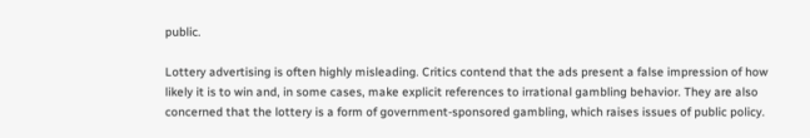public.

Lottery advertising is often highly misleading. Critics contend that the ads present a false impression of how likely it is to win and, in some cases, make explicit references to irrational gambling behavior. They are also concerned that the lottery is a form of government-sponsored gambling, which raises issues of public policy.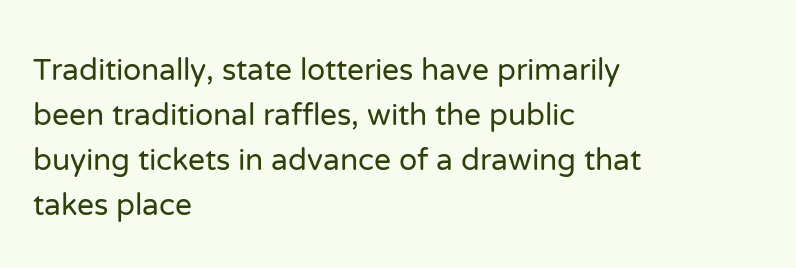Traditionally, state lotteries have primarily been traditional raffles, with the public buying tickets in advance of a drawing that takes place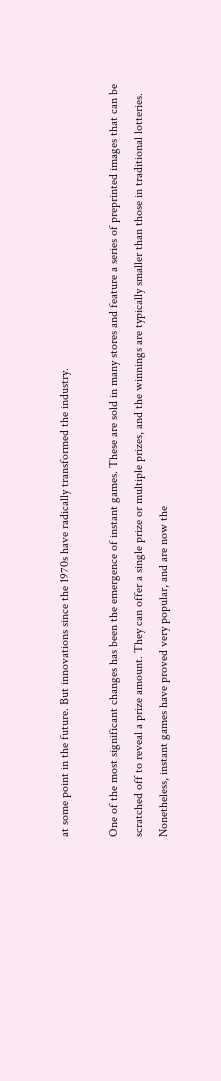at some point in the future. But innovations since the 1970s have radically transformed the industry.

One of the most significant changes has been the emergence of instant games. These are sold in many stores and feature a series of preprinted images that can be scratched off to reveal a prize amount. They can offer a single prize or multiple prizes, and the winnings are typically smaller than those in traditional lotteries. Nonetheless, instant games have proved very popular, and are now the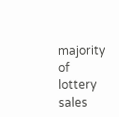majority of lottery sales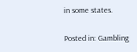in some states.

Posted in: Gambling